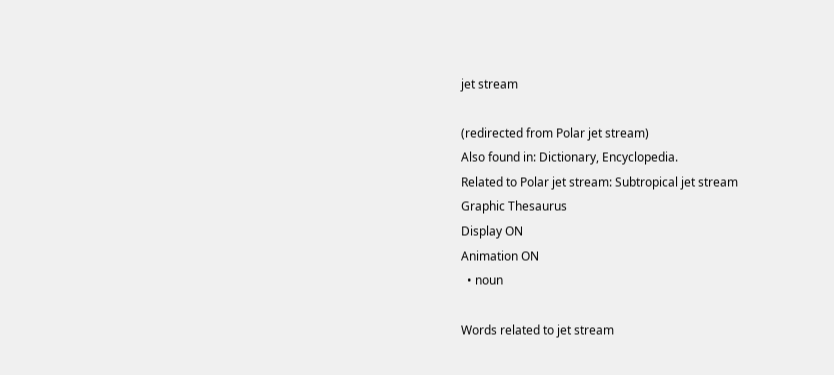jet stream

(redirected from Polar jet stream)
Also found in: Dictionary, Encyclopedia.
Related to Polar jet stream: Subtropical jet stream
Graphic Thesaurus
Display ON
Animation ON
  • noun

Words related to jet stream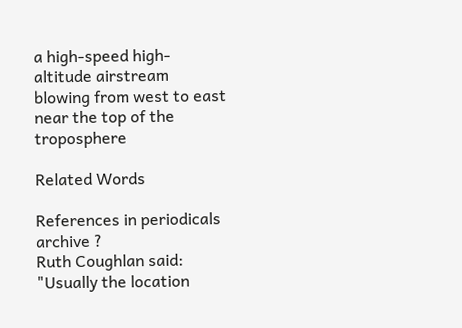a high-speed high-altitude airstream blowing from west to east near the top of the troposphere

Related Words

References in periodicals archive ?
Ruth Coughlan said: "Usually the location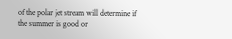of the polar jet stream will determine if the summer is good or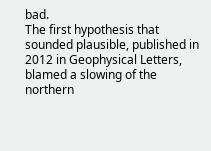bad.
The first hypothesis that sounded plausible, published in 2012 in Geophysical Letters, blamed a slowing of the northern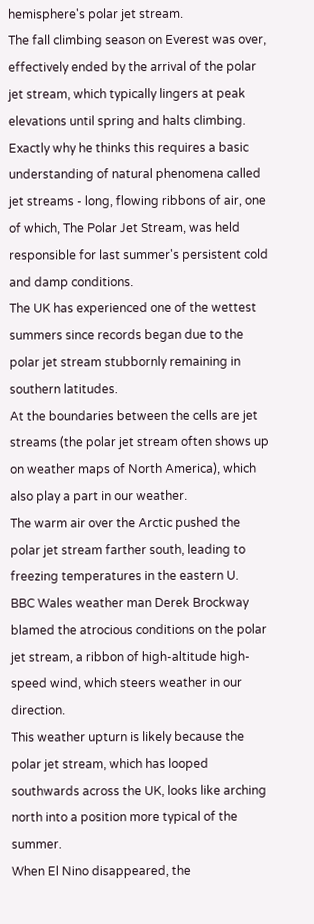hemisphere's polar jet stream.
The fall climbing season on Everest was over, effectively ended by the arrival of the polar jet stream, which typically lingers at peak elevations until spring and halts climbing.
Exactly why he thinks this requires a basic understanding of natural phenomena called jet streams - long, flowing ribbons of air, one of which, The Polar Jet Stream, was held responsible for last summer's persistent cold and damp conditions.
The UK has experienced one of the wettest summers since records began due to the polar jet stream stubbornly remaining in southern latitudes.
At the boundaries between the cells are jet streams (the polar jet stream often shows up on weather maps of North America), which also play a part in our weather.
The warm air over the Arctic pushed the polar jet stream farther south, leading to freezing temperatures in the eastern U.
BBC Wales weather man Derek Brockway blamed the atrocious conditions on the polar jet stream, a ribbon of high-altitude high-speed wind, which steers weather in our direction.
This weather upturn is likely because the polar jet stream, which has looped southwards across the UK, looks like arching north into a position more typical of the summer.
When El Nino disappeared, the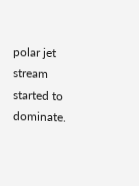polar jet stream started to dominate.